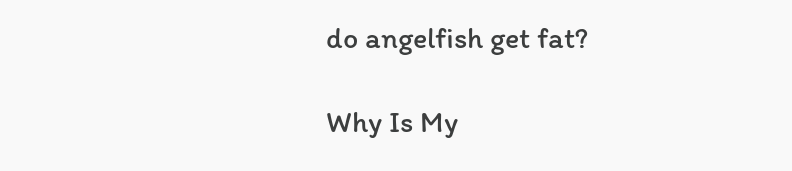do angelfish get fat?

Why Is My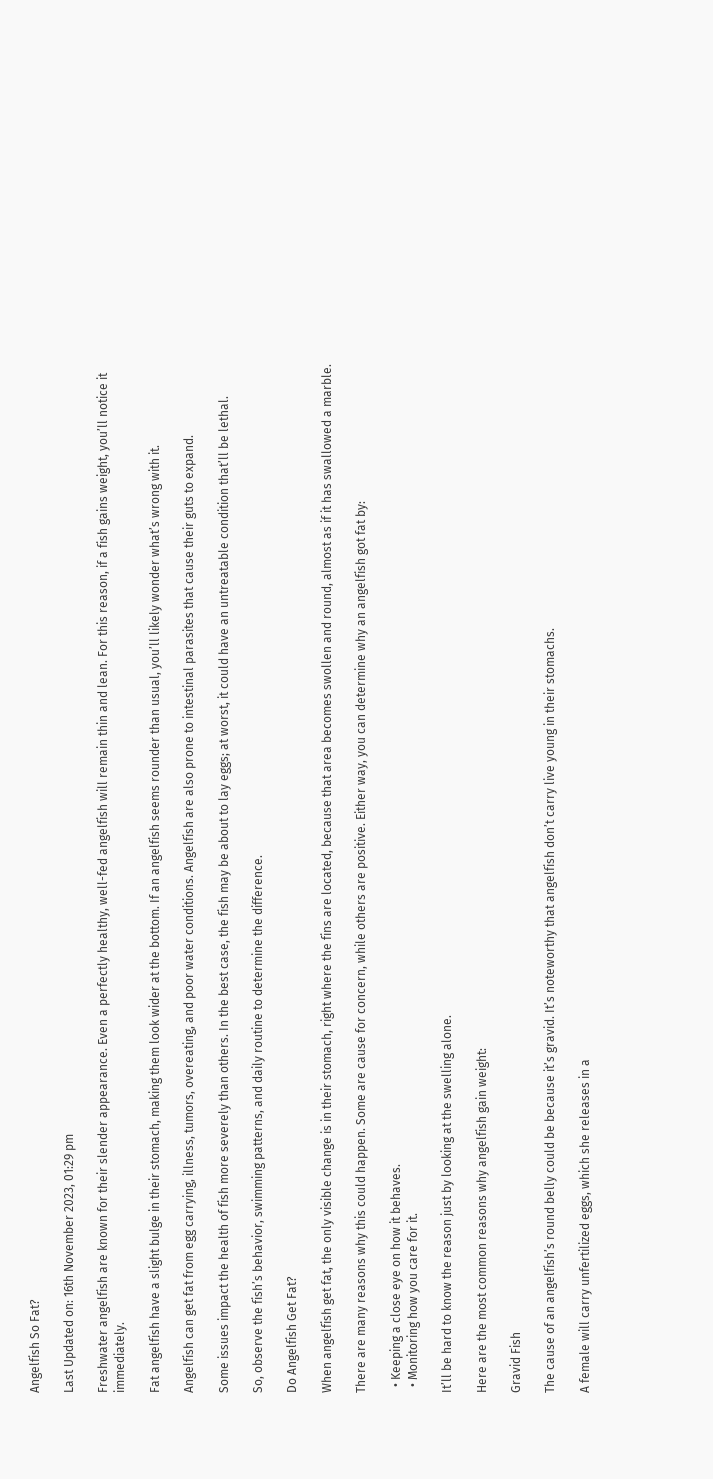Angelfish So Fat?

Last Updated on: 16th November 2023, 01:29 pm

Freshwater angelfish are known for their slender appearance. Even a perfectly healthy, well-fed angelfish will remain thin and lean. For this reason, if a fish gains weight, you’ll notice it immediately.

Fat angelfish have a slight bulge in their stomach, making them look wider at the bottom. If an angelfish seems rounder than usual, you’ll likely wonder what’s wrong with it.

Angelfish can get fat from egg carrying, illness, tumors, overeating, and poor water conditions. Angelfish are also prone to intestinal parasites that cause their guts to expand.

Some issues impact the health of fish more severely than others. In the best case, the fish may be about to lay eggs; at worst, it could have an untreatable condition that’ll be lethal.

So, observe the fish’s behavior, swimming patterns, and daily routine to determine the difference.

Do Angelfish Get Fat?

When angelfish get fat, the only visible change is in their stomach, right where the fins are located, because that area becomes swollen and round, almost as if it has swallowed a marble.

There are many reasons why this could happen. Some are cause for concern, while others are positive. Either way, you can determine why an angelfish got fat by:

  • Keeping a close eye on how it behaves.
  • Monitoring how you care for it.

It’ll be hard to know the reason just by looking at the swelling alone.

Here are the most common reasons why angelfish gain weight:

Gravid Fish

The cause of an angelfish’s round belly could be because it’s gravid. It’s noteworthy that angelfish don’t carry live young in their stomachs.

A female will carry unfertilized eggs, which she releases in a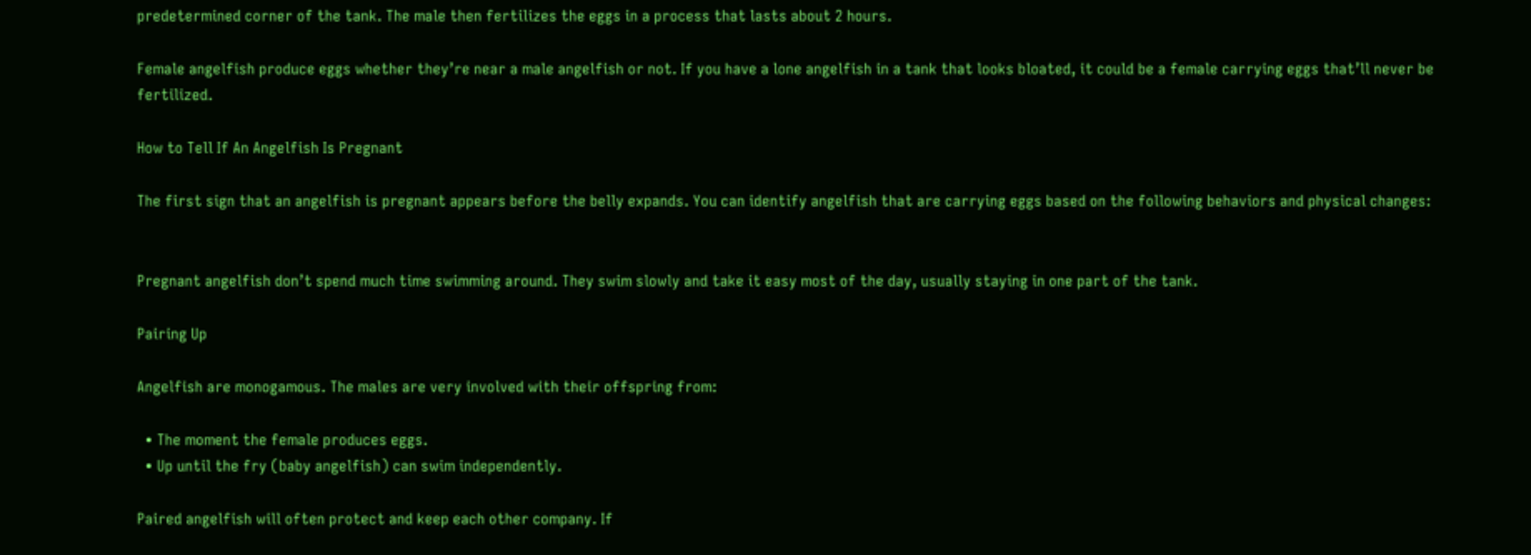predetermined corner of the tank. The male then fertilizes the eggs in a process that lasts about 2 hours.

Female angelfish produce eggs whether they’re near a male angelfish or not. If you have a lone angelfish in a tank that looks bloated, it could be a female carrying eggs that’ll never be fertilized.

How to Tell If An Angelfish Is Pregnant

The first sign that an angelfish is pregnant appears before the belly expands. You can identify angelfish that are carrying eggs based on the following behaviors and physical changes:


Pregnant angelfish don’t spend much time swimming around. They swim slowly and take it easy most of the day, usually staying in one part of the tank.

Pairing Up

Angelfish are monogamous. The males are very involved with their offspring from:

  • The moment the female produces eggs.
  • Up until the fry (baby angelfish) can swim independently.

Paired angelfish will often protect and keep each other company. If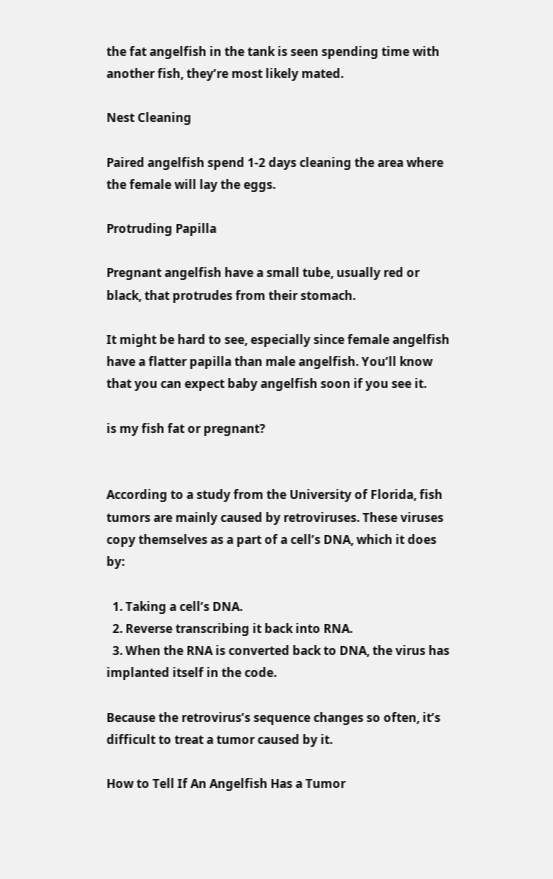the fat angelfish in the tank is seen spending time with another fish, they’re most likely mated.

Nest Cleaning

Paired angelfish spend 1-2 days cleaning the area where the female will lay the eggs.

Protruding Papilla

Pregnant angelfish have a small tube, usually red or black, that protrudes from their stomach.

It might be hard to see, especially since female angelfish have a flatter papilla than male angelfish. You’ll know that you can expect baby angelfish soon if you see it.

is my fish fat or pregnant?


According to a study from the University of Florida, fish tumors are mainly caused by retroviruses. These viruses copy themselves as a part of a cell’s DNA, which it does by:

  1. Taking a cell’s DNA.
  2. Reverse transcribing it back into RNA.
  3. When the RNA is converted back to DNA, the virus has implanted itself in the code.

Because the retrovirus’s sequence changes so often, it’s difficult to treat a tumor caused by it.

How to Tell If An Angelfish Has a Tumor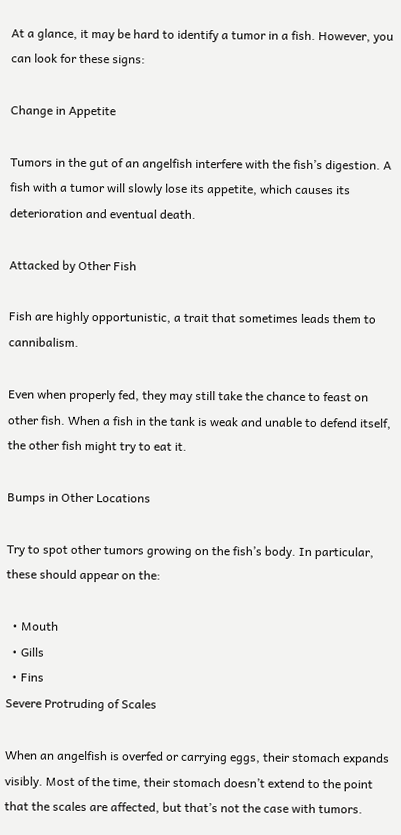At a glance, it may be hard to identify a tumor in a fish. However, you can look for these signs:

Change in Appetite

Tumors in the gut of an angelfish interfere with the fish’s digestion. A fish with a tumor will slowly lose its appetite, which causes its deterioration and eventual death.

Attacked by Other Fish

Fish are highly opportunistic, a trait that sometimes leads them to cannibalism.

Even when properly fed, they may still take the chance to feast on other fish. When a fish in the tank is weak and unable to defend itself, the other fish might try to eat it.

Bumps in Other Locations

Try to spot other tumors growing on the fish’s body. In particular, these should appear on the:

  • Mouth
  • Gills
  • Fins
Severe Protruding of Scales

When an angelfish is overfed or carrying eggs, their stomach expands visibly. Most of the time, their stomach doesn’t extend to the point that the scales are affected, but that’s not the case with tumors.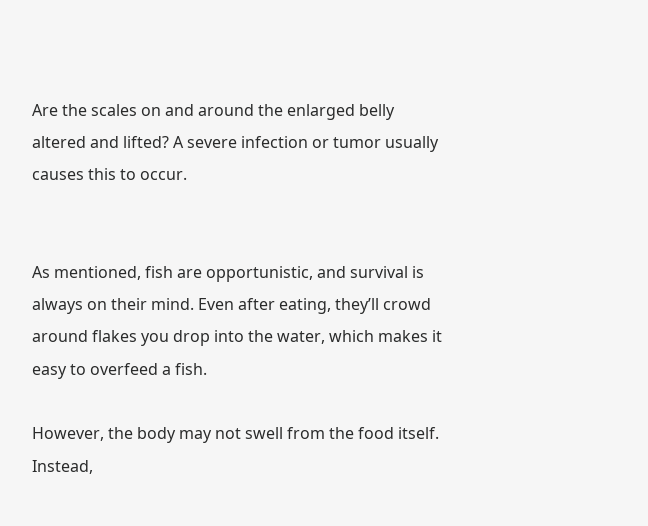Are the scales on and around the enlarged belly altered and lifted? A severe infection or tumor usually causes this to occur.


As mentioned, fish are opportunistic, and survival is always on their mind. Even after eating, they’ll crowd around flakes you drop into the water, which makes it easy to overfeed a fish.

However, the body may not swell from the food itself. Instead,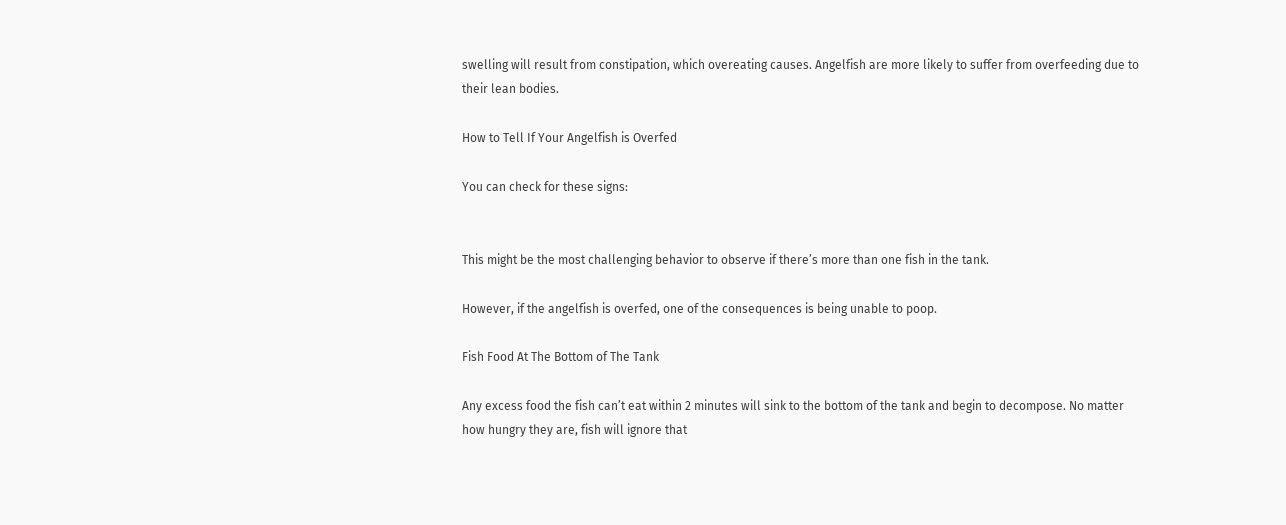swelling will result from constipation, which overeating causes. Angelfish are more likely to suffer from overfeeding due to their lean bodies.

How to Tell If Your Angelfish is Overfed

You can check for these signs:


This might be the most challenging behavior to observe if there’s more than one fish in the tank.

However, if the angelfish is overfed, one of the consequences is being unable to poop.

Fish Food At The Bottom of The Tank

Any excess food the fish can’t eat within 2 minutes will sink to the bottom of the tank and begin to decompose. No matter how hungry they are, fish will ignore that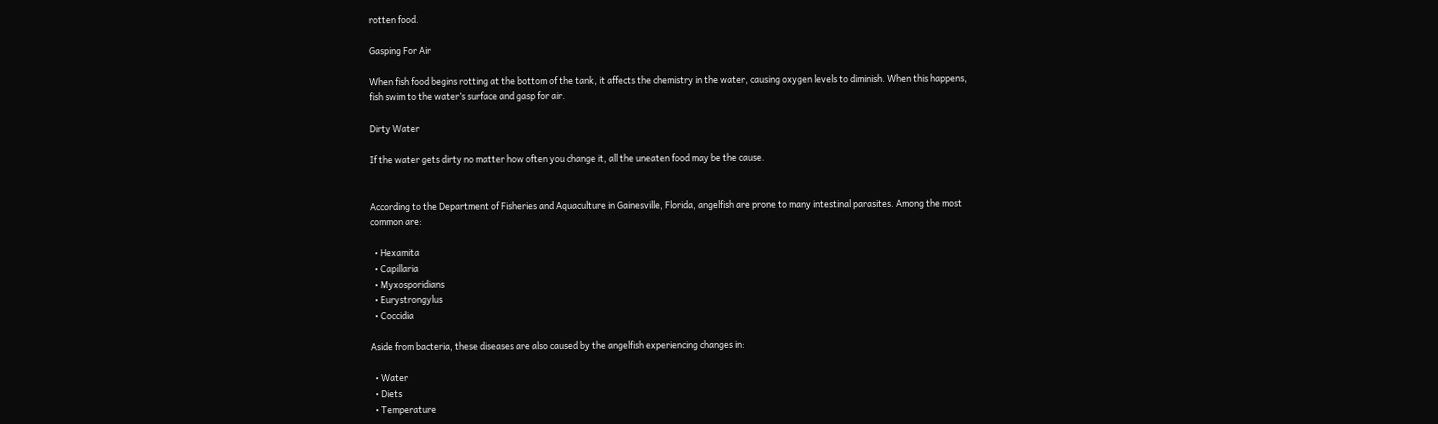rotten food.

Gasping For Air

When fish food begins rotting at the bottom of the tank, it affects the chemistry in the water, causing oxygen levels to diminish. When this happens, fish swim to the water’s surface and gasp for air.

Dirty Water

If the water gets dirty no matter how often you change it, all the uneaten food may be the cause.


According to the Department of Fisheries and Aquaculture in Gainesville, Florida, angelfish are prone to many intestinal parasites. Among the most common are:

  • Hexamita
  • Capillaria
  • Myxosporidians
  • Eurystrongylus
  • Coccidia

Aside from bacteria, these diseases are also caused by the angelfish experiencing changes in:

  • Water
  • Diets
  • Temperature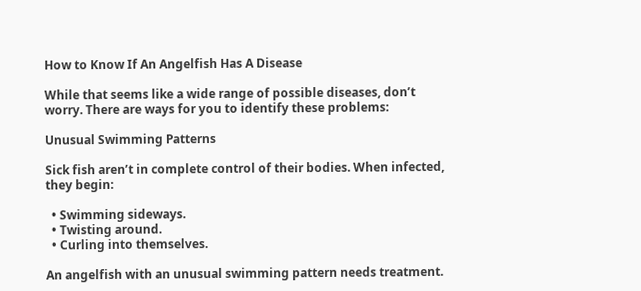How to Know If An Angelfish Has A Disease

While that seems like a wide range of possible diseases, don’t worry. There are ways for you to identify these problems:

Unusual Swimming Patterns

Sick fish aren’t in complete control of their bodies. When infected, they begin:

  • Swimming sideways.
  • Twisting around.
  • Curling into themselves.

An angelfish with an unusual swimming pattern needs treatment.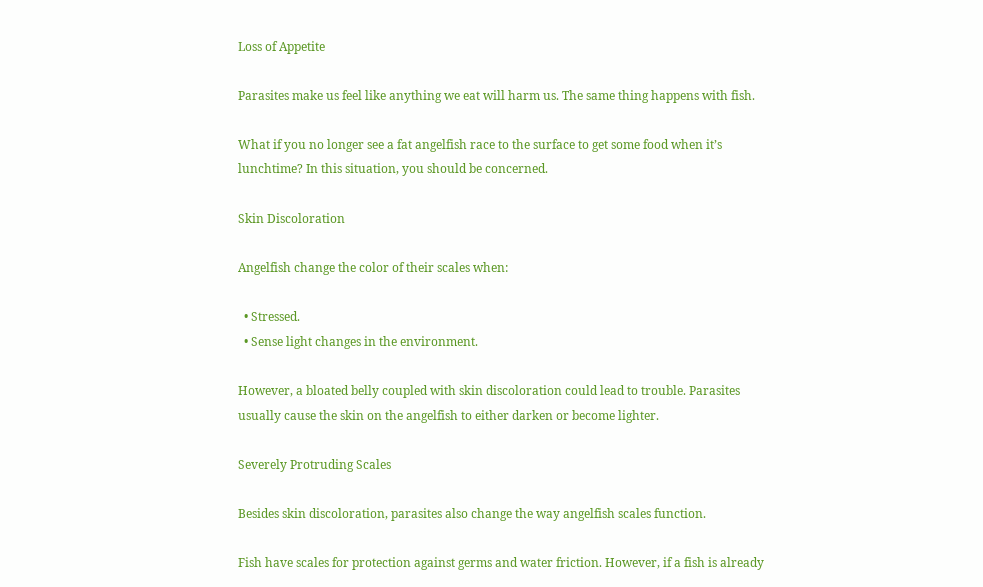Loss of Appetite

Parasites make us feel like anything we eat will harm us. The same thing happens with fish.

What if you no longer see a fat angelfish race to the surface to get some food when it’s lunchtime? In this situation, you should be concerned.

Skin Discoloration

Angelfish change the color of their scales when:

  • Stressed.
  • Sense light changes in the environment.

However, a bloated belly coupled with skin discoloration could lead to trouble. Parasites usually cause the skin on the angelfish to either darken or become lighter.

Severely Protruding Scales

Besides skin discoloration, parasites also change the way angelfish scales function.

Fish have scales for protection against germs and water friction. However, if a fish is already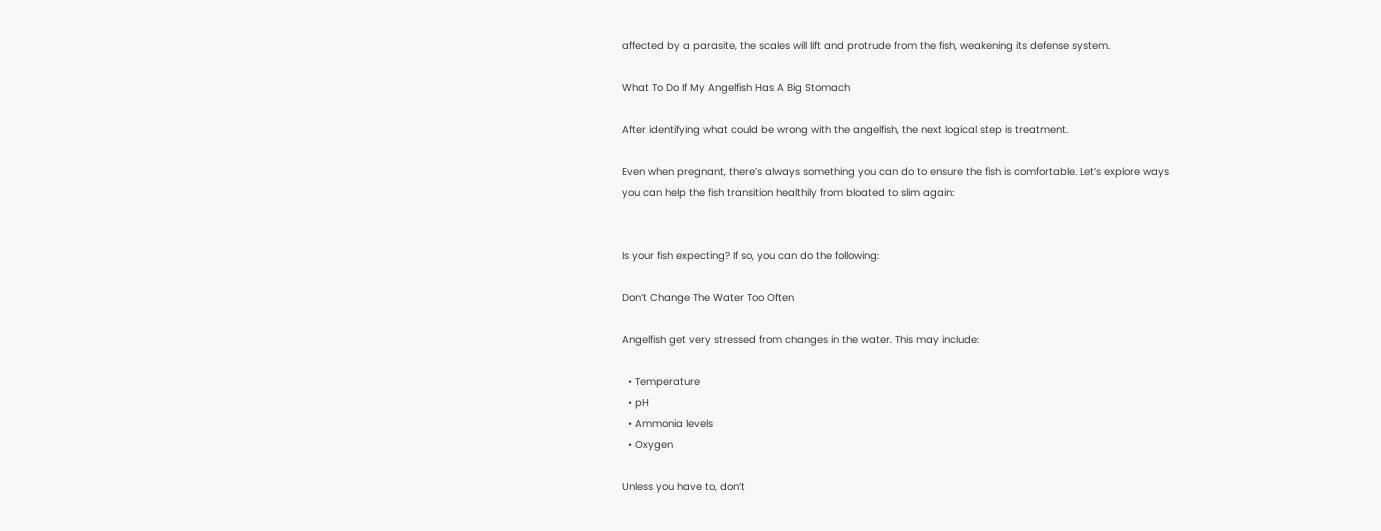affected by a parasite, the scales will lift and protrude from the fish, weakening its defense system.

What To Do If My Angelfish Has A Big Stomach

After identifying what could be wrong with the angelfish, the next logical step is treatment.

Even when pregnant, there’s always something you can do to ensure the fish is comfortable. Let’s explore ways you can help the fish transition healthily from bloated to slim again:


Is your fish expecting? If so, you can do the following:

Don’t Change The Water Too Often

Angelfish get very stressed from changes in the water. This may include:

  • Temperature
  • pH
  • Ammonia levels
  • Oxygen

Unless you have to, don’t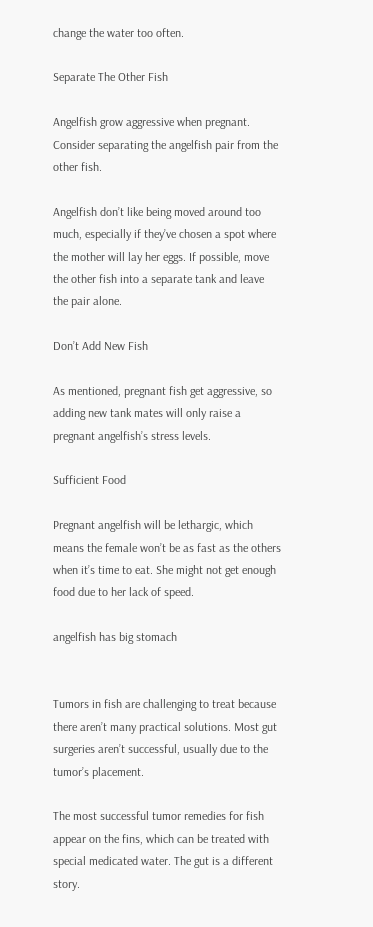change the water too often.

Separate The Other Fish

Angelfish grow aggressive when pregnant. Consider separating the angelfish pair from the other fish.

Angelfish don’t like being moved around too much, especially if they’ve chosen a spot where the mother will lay her eggs. If possible, move the other fish into a separate tank and leave the pair alone.

Don’t Add New Fish

As mentioned, pregnant fish get aggressive, so adding new tank mates will only raise a pregnant angelfish’s stress levels.

Sufficient Food

Pregnant angelfish will be lethargic, which means the female won’t be as fast as the others when it’s time to eat. She might not get enough food due to her lack of speed.

angelfish has big stomach


Tumors in fish are challenging to treat because there aren’t many practical solutions. Most gut surgeries aren’t successful, usually due to the tumor’s placement.

The most successful tumor remedies for fish appear on the fins, which can be treated with special medicated water. The gut is a different story.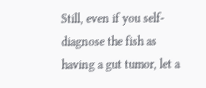Still, even if you self-diagnose the fish as having a gut tumor, let a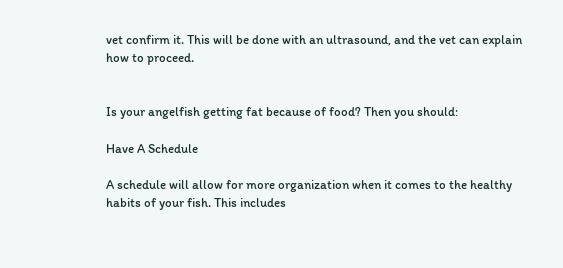vet confirm it. This will be done with an ultrasound, and the vet can explain how to proceed.


Is your angelfish getting fat because of food? Then you should:

Have A Schedule

A schedule will allow for more organization when it comes to the healthy habits of your fish. This includes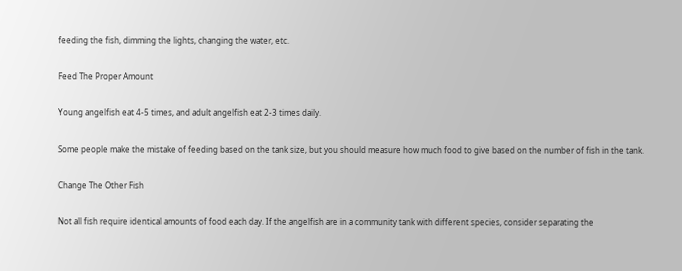feeding the fish, dimming the lights, changing the water, etc.

Feed The Proper Amount

Young angelfish eat 4-5 times, and adult angelfish eat 2-3 times daily.

Some people make the mistake of feeding based on the tank size, but you should measure how much food to give based on the number of fish in the tank.

Change The Other Fish

Not all fish require identical amounts of food each day. If the angelfish are in a community tank with different species, consider separating the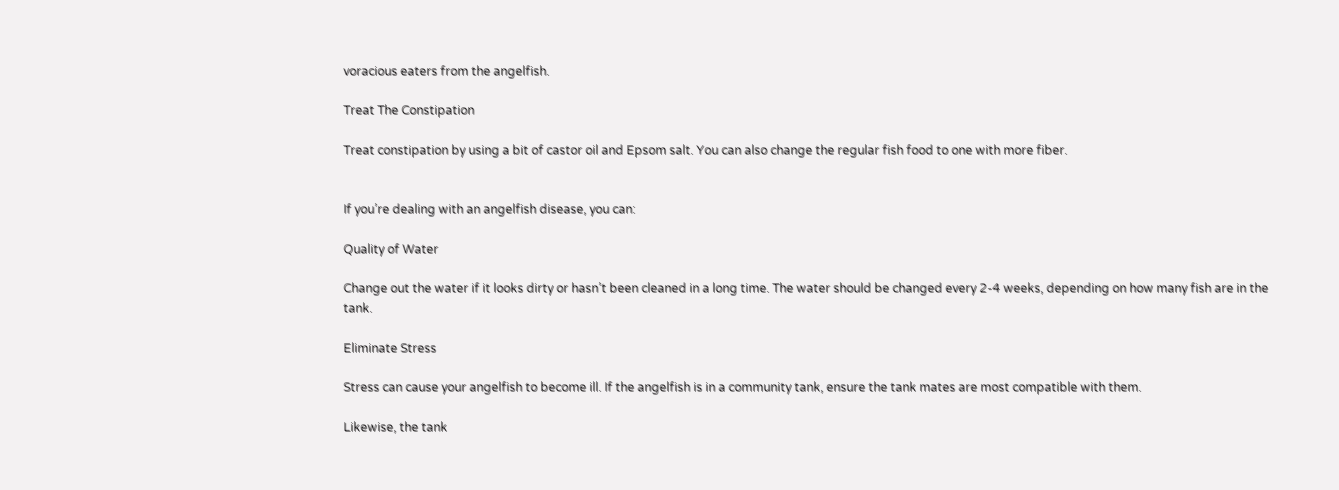voracious eaters from the angelfish.

Treat The Constipation

Treat constipation by using a bit of castor oil and Epsom salt. You can also change the regular fish food to one with more fiber.


If you’re dealing with an angelfish disease, you can:

Quality of Water

Change out the water if it looks dirty or hasn’t been cleaned in a long time. The water should be changed every 2-4 weeks, depending on how many fish are in the tank.

Eliminate Stress

Stress can cause your angelfish to become ill. If the angelfish is in a community tank, ensure the tank mates are most compatible with them.

Likewise, the tank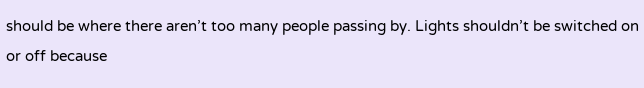should be where there aren’t too many people passing by. Lights shouldn’t be switched on or off because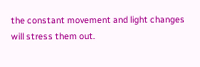the constant movement and light changes will stress them out.